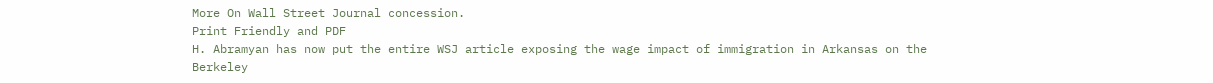More On Wall Street Journal concession.
Print Friendly and PDF
H. Abramyan has now put the entire WSJ article exposing the wage impact of immigration in Arkansas on the Berkeley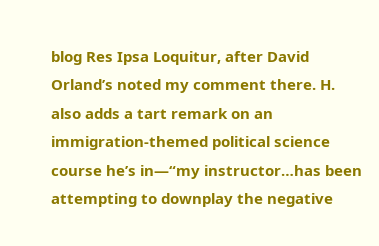blog Res Ipsa Loquitur, after David Orland’s noted my comment there. H. also adds a tart remark on an immigration-themed political science course he’s in—“my instructor…has been attempting to downplay the negative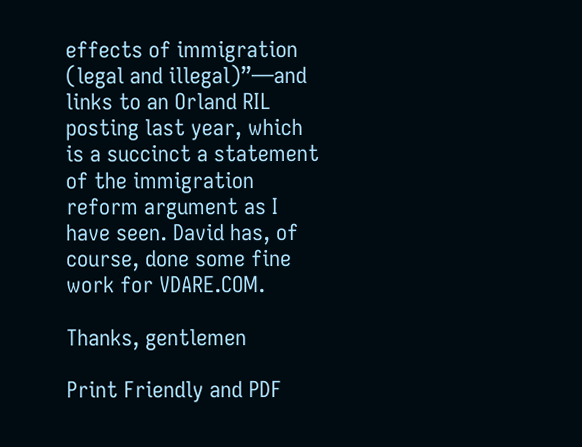effects of immigration (legal and illegal)”—and links to an Orland RIL posting last year, which is a succinct a statement of the immigration reform argument as I have seen. David has, of course, done some fine work for VDARE.COM.

Thanks, gentlemen

Print Friendly and PDF